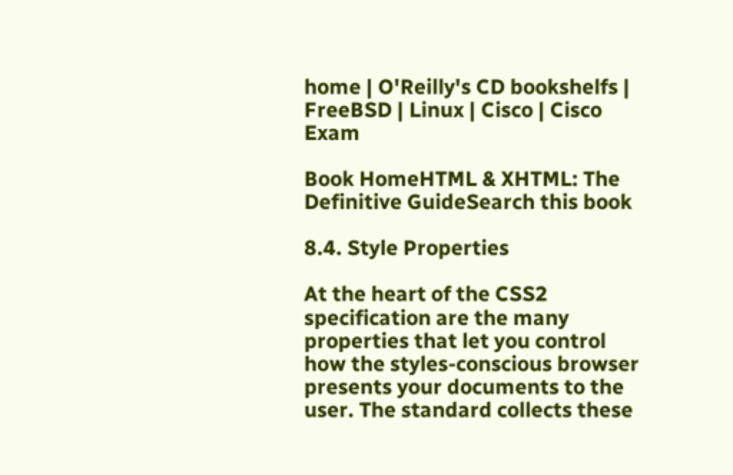home | O'Reilly's CD bookshelfs | FreeBSD | Linux | Cisco | Cisco Exam

Book HomeHTML & XHTML: The Definitive GuideSearch this book

8.4. Style Properties

At the heart of the CSS2 specification are the many properties that let you control how the styles-conscious browser presents your documents to the user. The standard collects these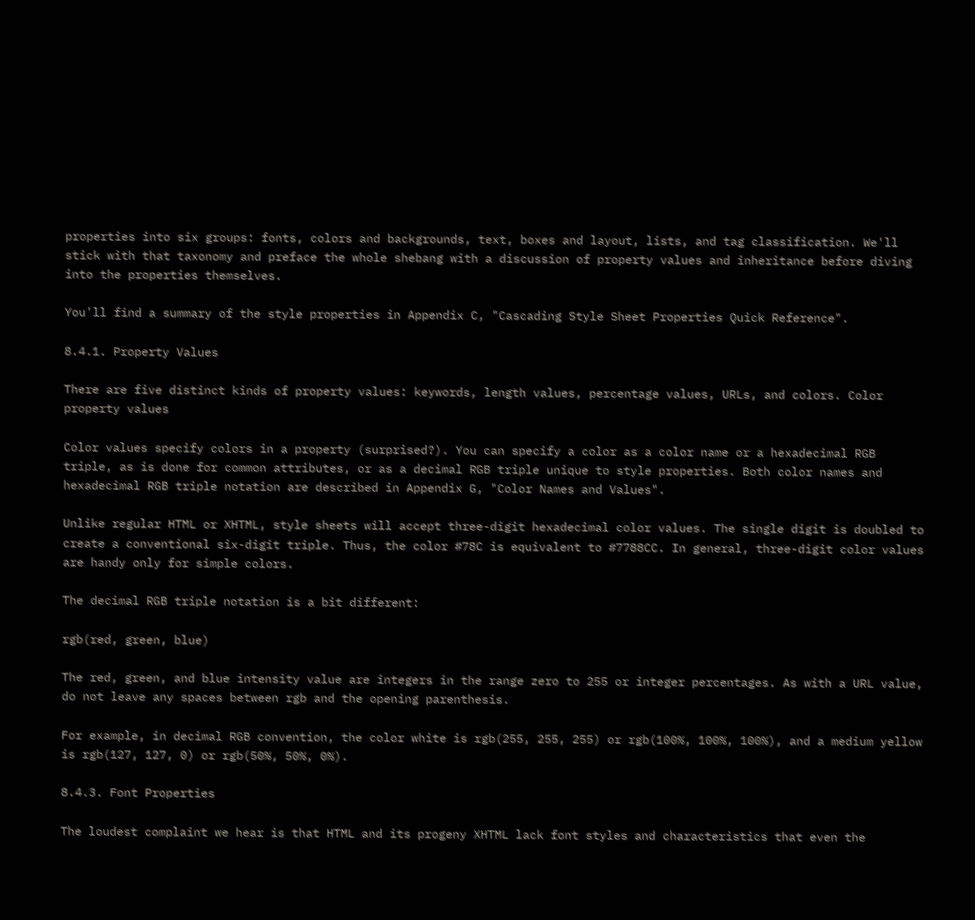properties into six groups: fonts, colors and backgrounds, text, boxes and layout, lists, and tag classification. We'll stick with that taxonomy and preface the whole shebang with a discussion of property values and inheritance before diving into the properties themselves.

You'll find a summary of the style properties in Appendix C, "Cascading Style Sheet Properties Quick Reference".

8.4.1. Property Values

There are five distinct kinds of property values: keywords, length values, percentage values, URLs, and colors. Color property values

Color values specify colors in a property (surprised?). You can specify a color as a color name or a hexadecimal RGB triple, as is done for common attributes, or as a decimal RGB triple unique to style properties. Both color names and hexadecimal RGB triple notation are described in Appendix G, "Color Names and Values".

Unlike regular HTML or XHTML, style sheets will accept three-digit hexadecimal color values. The single digit is doubled to create a conventional six-digit triple. Thus, the color #78C is equivalent to #7788CC. In general, three-digit color values are handy only for simple colors.

The decimal RGB triple notation is a bit different:

rgb(red, green, blue)

The red, green, and blue intensity value are integers in the range zero to 255 or integer percentages. As with a URL value, do not leave any spaces between rgb and the opening parenthesis.

For example, in decimal RGB convention, the color white is rgb(255, 255, 255) or rgb(100%, 100%, 100%), and a medium yellow is rgb(127, 127, 0) or rgb(50%, 50%, 0%).

8.4.3. Font Properties

The loudest complaint we hear is that HTML and its progeny XHTML lack font styles and characteristics that even the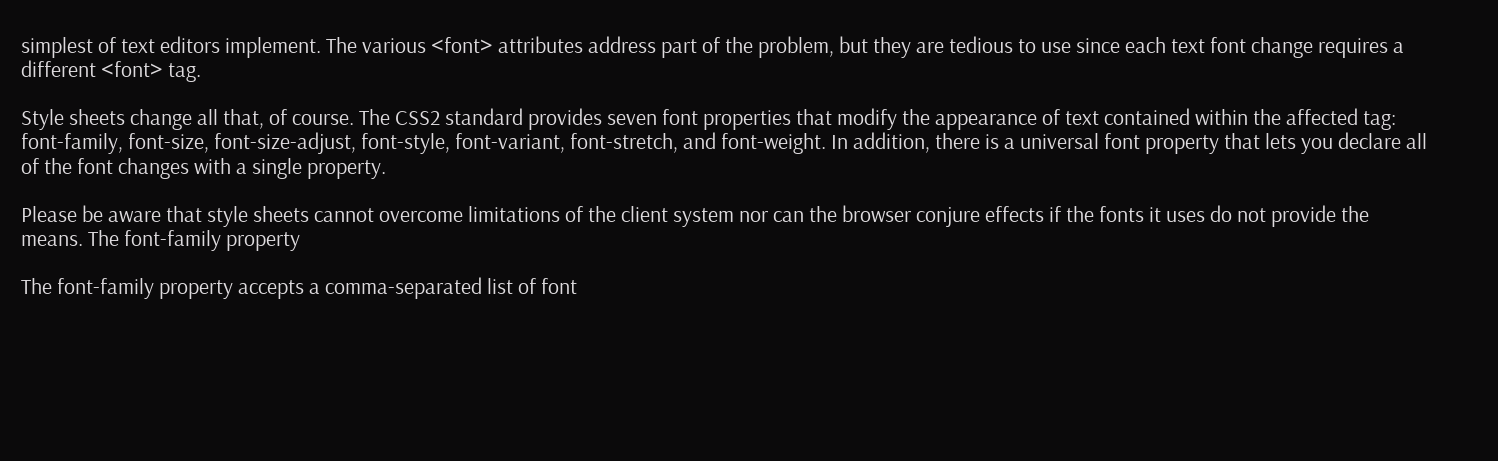simplest of text editors implement. The various <font> attributes address part of the problem, but they are tedious to use since each text font change requires a different <font> tag.

Style sheets change all that, of course. The CSS2 standard provides seven font properties that modify the appearance of text contained within the affected tag: font-family, font-size, font-size-adjust, font-style, font-variant, font-stretch, and font-weight. In addition, there is a universal font property that lets you declare all of the font changes with a single property.

Please be aware that style sheets cannot overcome limitations of the client system nor can the browser conjure effects if the fonts it uses do not provide the means. The font-family property

The font-family property accepts a comma-separated list of font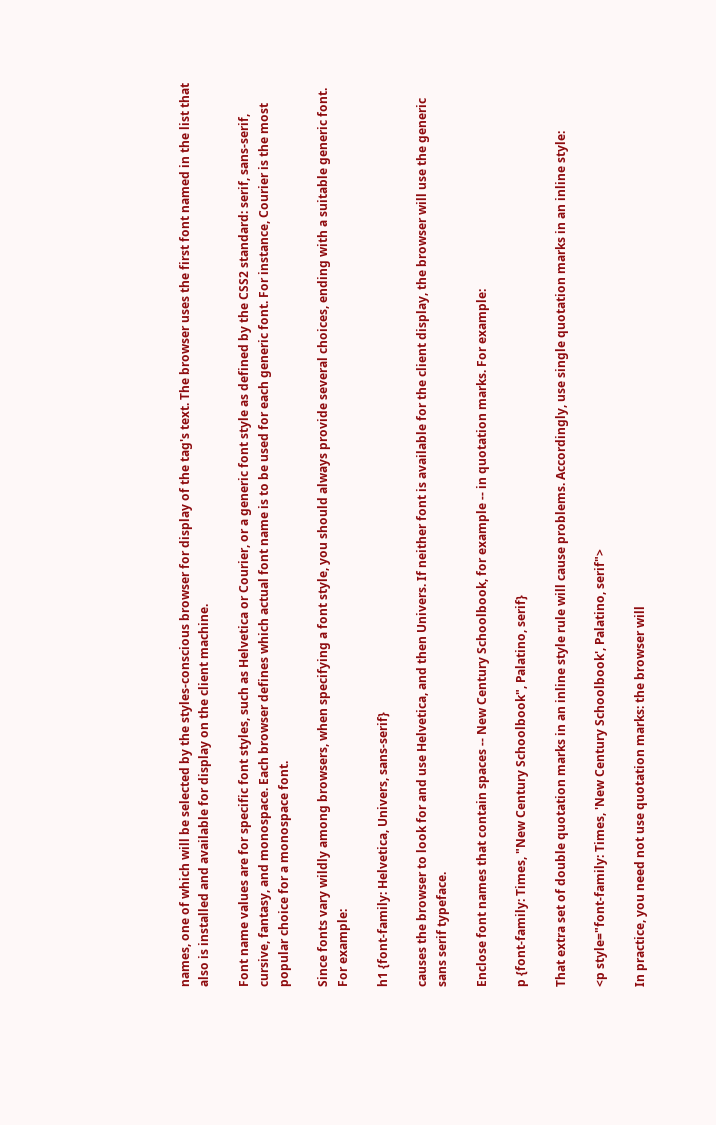names, one of which will be selected by the styles-conscious browser for display of the tag's text. The browser uses the first font named in the list that also is installed and available for display on the client machine.

Font name values are for specific font styles, such as Helvetica or Courier, or a generic font style as defined by the CSS2 standard: serif, sans-serif, cursive, fantasy, and monospace. Each browser defines which actual font name is to be used for each generic font. For instance, Courier is the most popular choice for a monospace font.

Since fonts vary wildly among browsers, when specifying a font style, you should always provide several choices, ending with a suitable generic font. For example:

h1 {font-family: Helvetica, Univers, sans-serif}

causes the browser to look for and use Helvetica, and then Univers. If neither font is available for the client display, the browser will use the generic sans serif typeface.

Enclose font names that contain spaces -- New Century Schoolbook, for example -- in quotation marks. For example:

p {font-family: Times, "New Century Schoolbook", Palatino, serif}

That extra set of double quotation marks in an inline style rule will cause problems. Accordingly, use single quotation marks in an inline style:

<p style="font-family: Times, 'New Century Schoolbook', Palatino, serif">

In practice, you need not use quotation marks: the browser will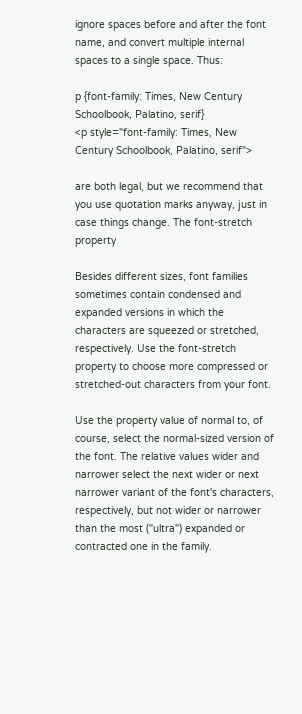ignore spaces before and after the font name, and convert multiple internal spaces to a single space. Thus:

p {font-family: Times, New Century Schoolbook, Palatino, serif}
<p style="font-family: Times, New Century Schoolbook, Palatino, serif">

are both legal, but we recommend that you use quotation marks anyway, just in case things change. The font-stretch property

Besides different sizes, font families sometimes contain condensed and expanded versions in which the characters are squeezed or stretched, respectively. Use the font-stretch property to choose more compressed or stretched-out characters from your font.

Use the property value of normal to, of course, select the normal-sized version of the font. The relative values wider and narrower select the next wider or next narrower variant of the font's characters, respectively, but not wider or narrower than the most ("ultra") expanded or contracted one in the family.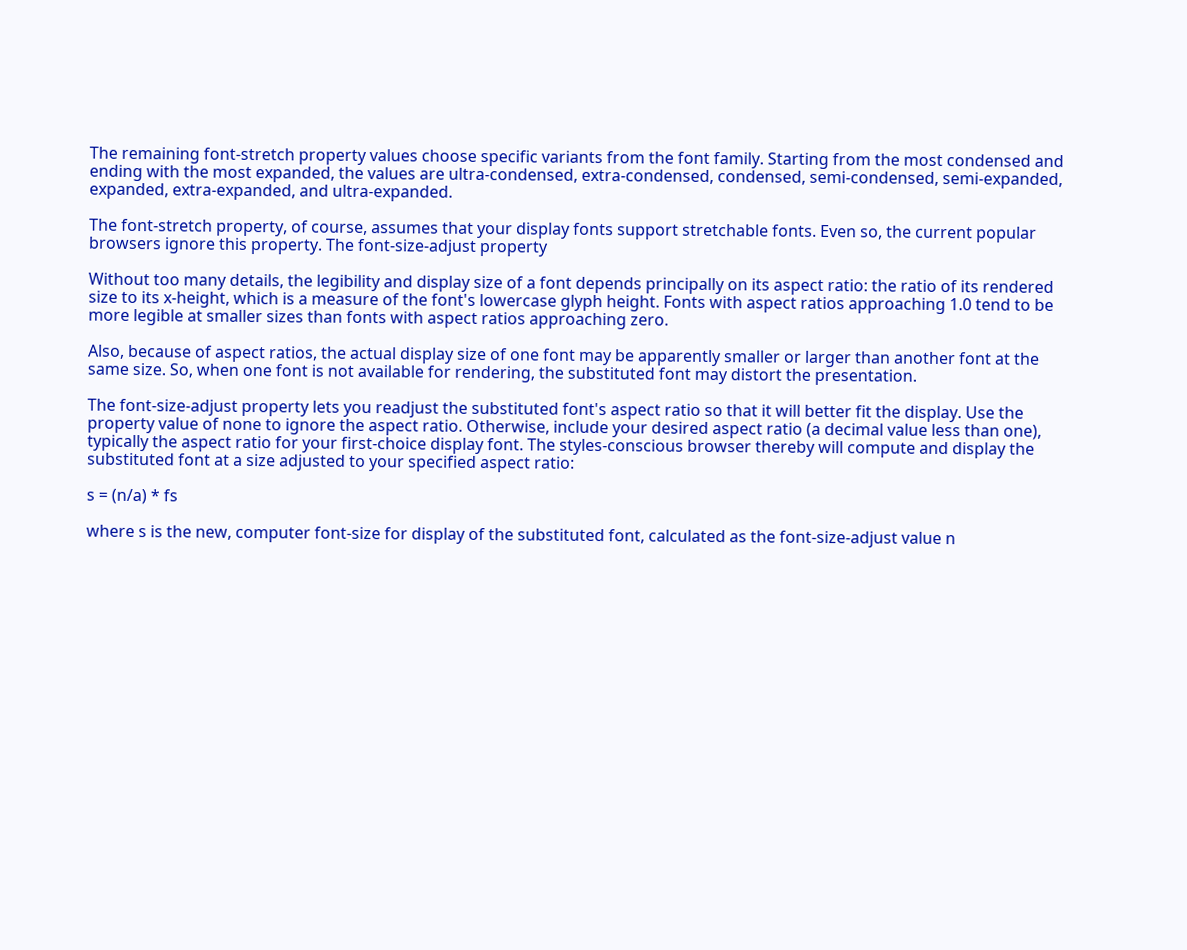The remaining font-stretch property values choose specific variants from the font family. Starting from the most condensed and ending with the most expanded, the values are ultra-condensed, extra-condensed, condensed, semi-condensed, semi-expanded, expanded, extra-expanded, and ultra-expanded.

The font-stretch property, of course, assumes that your display fonts support stretchable fonts. Even so, the current popular browsers ignore this property. The font-size-adjust property

Without too many details, the legibility and display size of a font depends principally on its aspect ratio: the ratio of its rendered size to its x-height, which is a measure of the font's lowercase glyph height. Fonts with aspect ratios approaching 1.0 tend to be more legible at smaller sizes than fonts with aspect ratios approaching zero.

Also, because of aspect ratios, the actual display size of one font may be apparently smaller or larger than another font at the same size. So, when one font is not available for rendering, the substituted font may distort the presentation.

The font-size-adjust property lets you readjust the substituted font's aspect ratio so that it will better fit the display. Use the property value of none to ignore the aspect ratio. Otherwise, include your desired aspect ratio (a decimal value less than one), typically the aspect ratio for your first-choice display font. The styles-conscious browser thereby will compute and display the substituted font at a size adjusted to your specified aspect ratio:

s = (n/a) * fs

where s is the new, computer font-size for display of the substituted font, calculated as the font-size-adjust value n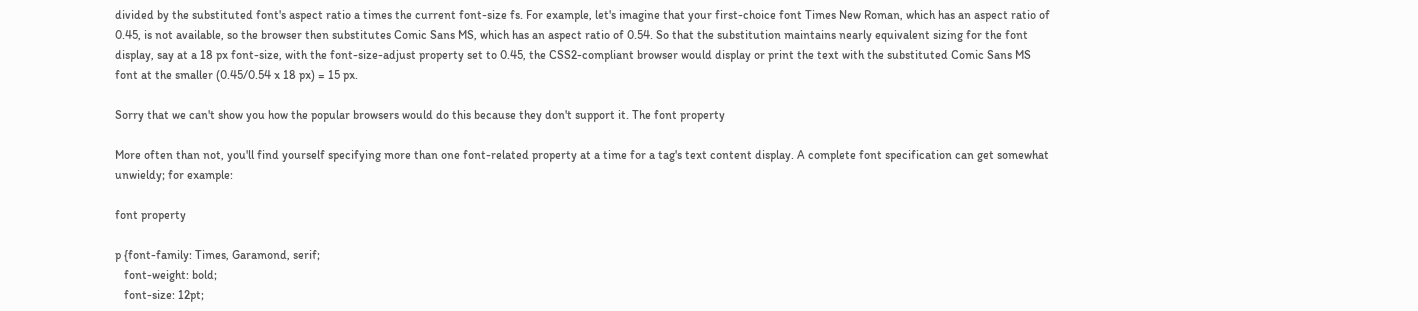divided by the substituted font's aspect ratio a times the current font-size fs. For example, let's imagine that your first-choice font Times New Roman, which has an aspect ratio of 0.45, is not available, so the browser then substitutes Comic Sans MS, which has an aspect ratio of 0.54. So that the substitution maintains nearly equivalent sizing for the font display, say at a 18 px font-size, with the font-size-adjust property set to 0.45, the CSS2-compliant browser would display or print the text with the substituted Comic Sans MS font at the smaller (0.45/0.54 x 18 px) = 15 px.

Sorry that we can't show you how the popular browsers would do this because they don't support it. The font property

More often than not, you'll find yourself specifying more than one font-related property at a time for a tag's text content display. A complete font specification can get somewhat unwieldy; for example:

font property

p {font-family: Times, Garamond, serif;
   font-weight: bold;
   font-size: 12pt;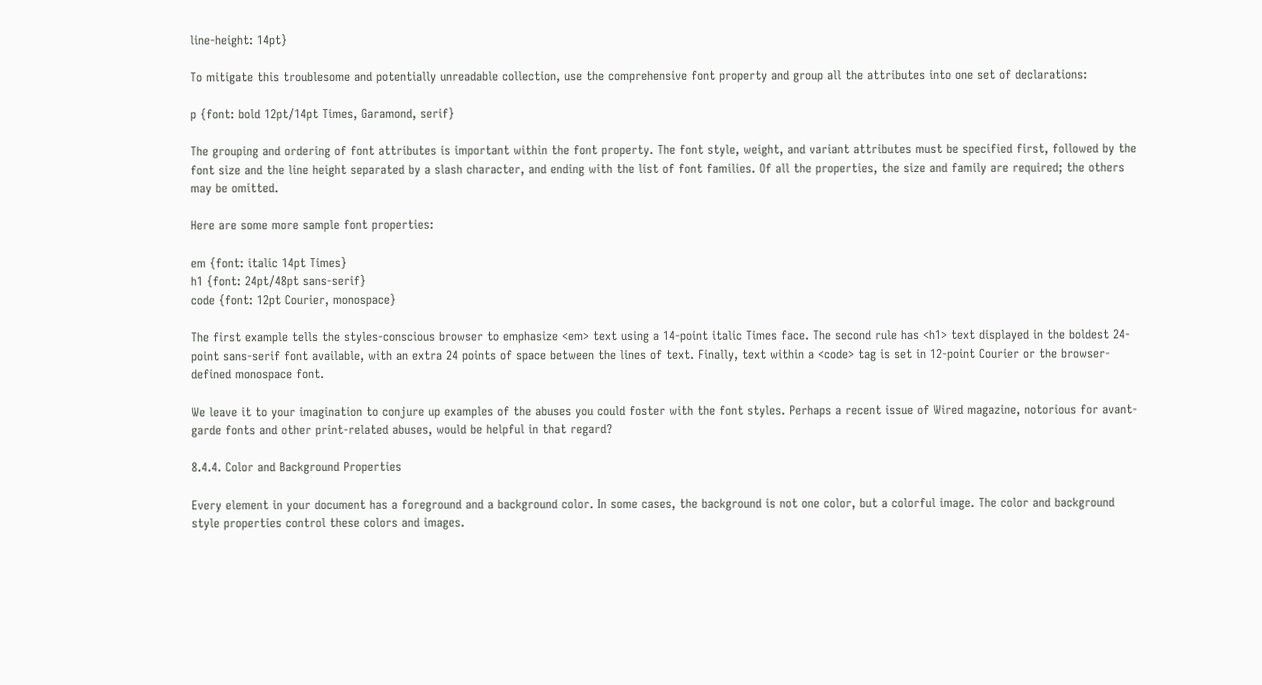line-height: 14pt}

To mitigate this troublesome and potentially unreadable collection, use the comprehensive font property and group all the attributes into one set of declarations:

p {font: bold 12pt/14pt Times, Garamond, serif}

The grouping and ordering of font attributes is important within the font property. The font style, weight, and variant attributes must be specified first, followed by the font size and the line height separated by a slash character, and ending with the list of font families. Of all the properties, the size and family are required; the others may be omitted.

Here are some more sample font properties:

em {font: italic 14pt Times}
h1 {font: 24pt/48pt sans-serif}
code {font: 12pt Courier, monospace}

The first example tells the styles-conscious browser to emphasize <em> text using a 14-point italic Times face. The second rule has <h1> text displayed in the boldest 24-point sans-serif font available, with an extra 24 points of space between the lines of text. Finally, text within a <code> tag is set in 12-point Courier or the browser-defined monospace font.

We leave it to your imagination to conjure up examples of the abuses you could foster with the font styles. Perhaps a recent issue of Wired magazine, notorious for avant-garde fonts and other print-related abuses, would be helpful in that regard?

8.4.4. Color and Background Properties

Every element in your document has a foreground and a background color. In some cases, the background is not one color, but a colorful image. The color and background style properties control these colors and images.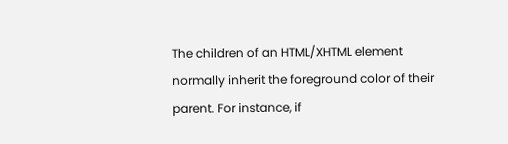The children of an HTML/XHTML element normally inherit the foreground color of their parent. For instance, if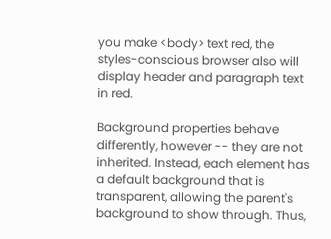you make <body> text red, the styles-conscious browser also will display header and paragraph text in red.

Background properties behave differently, however -- they are not inherited. Instead, each element has a default background that is transparent, allowing the parent's background to show through. Thus,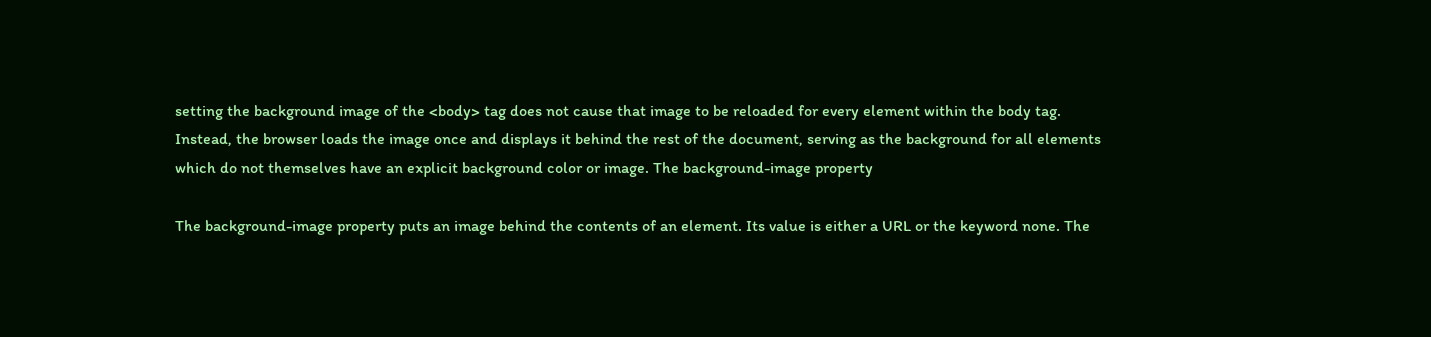setting the background image of the <body> tag does not cause that image to be reloaded for every element within the body tag. Instead, the browser loads the image once and displays it behind the rest of the document, serving as the background for all elements which do not themselves have an explicit background color or image. The background-image property

The background-image property puts an image behind the contents of an element. Its value is either a URL or the keyword none. The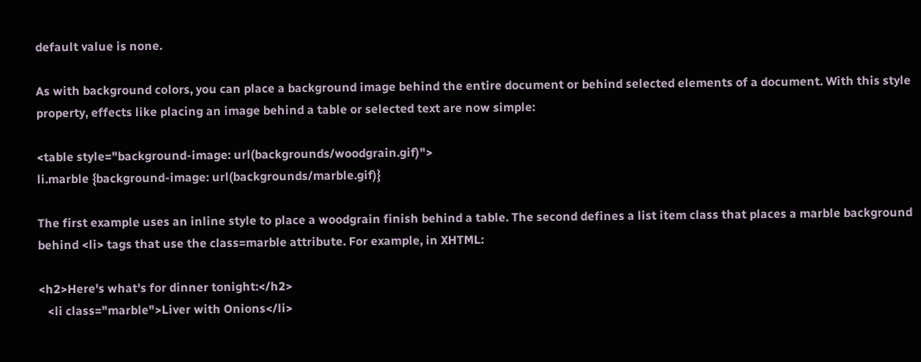default value is none.

As with background colors, you can place a background image behind the entire document or behind selected elements of a document. With this style property, effects like placing an image behind a table or selected text are now simple:

<table style="background-image: url(backgrounds/woodgrain.gif)">
li.marble {background-image: url(backgrounds/marble.gif)}

The first example uses an inline style to place a woodgrain finish behind a table. The second defines a list item class that places a marble background behind <li> tags that use the class=marble attribute. For example, in XHTML:

<h2>Here's what's for dinner tonight:</h2>
   <li class="marble">Liver with Onions</li>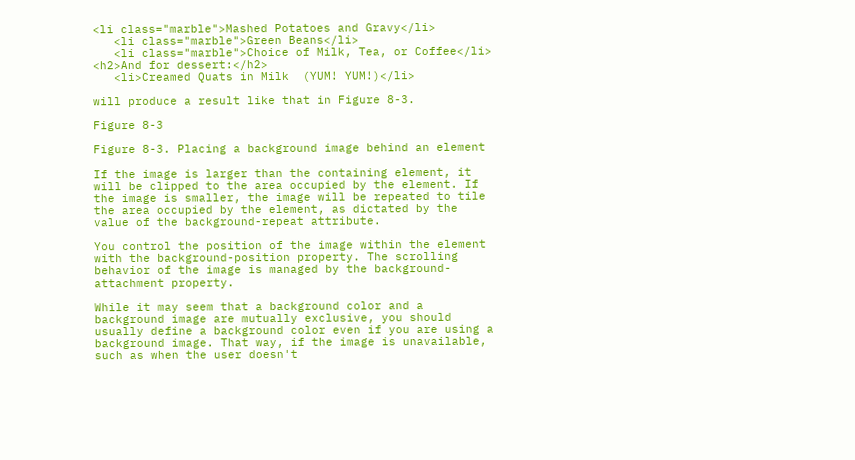<li class="marble">Mashed Potatoes and Gravy</li>
   <li class="marble">Green Beans</li>
   <li class="marble">Choice of Milk, Tea, or Coffee</li>
<h2>And for dessert:</h2>
   <li>Creamed Quats in Milk  (YUM! YUM!)</li>

will produce a result like that in Figure 8-3.

Figure 8-3

Figure 8-3. Placing a background image behind an element

If the image is larger than the containing element, it will be clipped to the area occupied by the element. If the image is smaller, the image will be repeated to tile the area occupied by the element, as dictated by the value of the background-repeat attribute.

You control the position of the image within the element with the background-position property. The scrolling behavior of the image is managed by the background-attachment property.

While it may seem that a background color and a background image are mutually exclusive, you should usually define a background color even if you are using a background image. That way, if the image is unavailable, such as when the user doesn't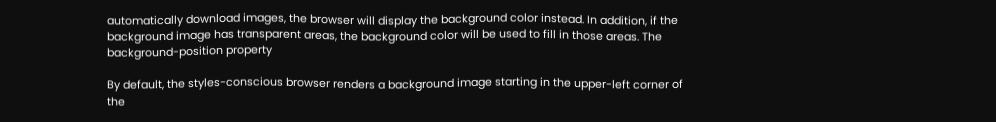automatically download images, the browser will display the background color instead. In addition, if the background image has transparent areas, the background color will be used to fill in those areas. The background-position property

By default, the styles-conscious browser renders a background image starting in the upper-left corner of the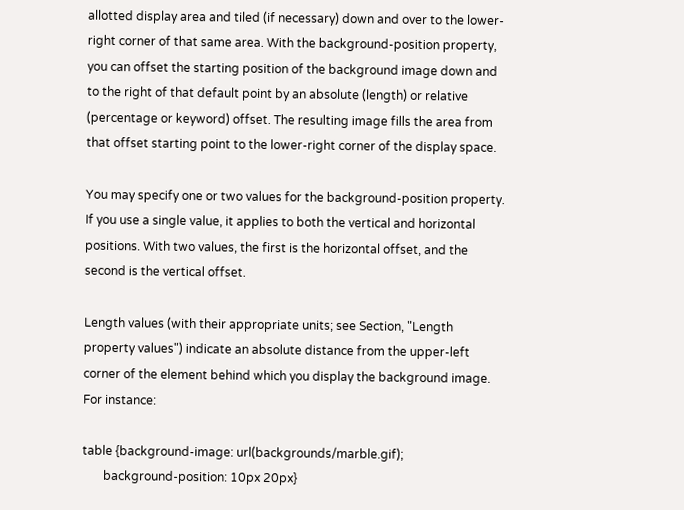allotted display area and tiled (if necessary) down and over to the lower-right corner of that same area. With the background-position property, you can offset the starting position of the background image down and to the right of that default point by an absolute (length) or relative (percentage or keyword) offset. The resulting image fills the area from that offset starting point to the lower-right corner of the display space.

You may specify one or two values for the background-position property. If you use a single value, it applies to both the vertical and horizontal positions. With two values, the first is the horizontal offset, and the second is the vertical offset.

Length values (with their appropriate units; see Section, "Length property values") indicate an absolute distance from the upper-left corner of the element behind which you display the background image. For instance:

table {background-image: url(backgrounds/marble.gif);
       background-position: 10px 20px}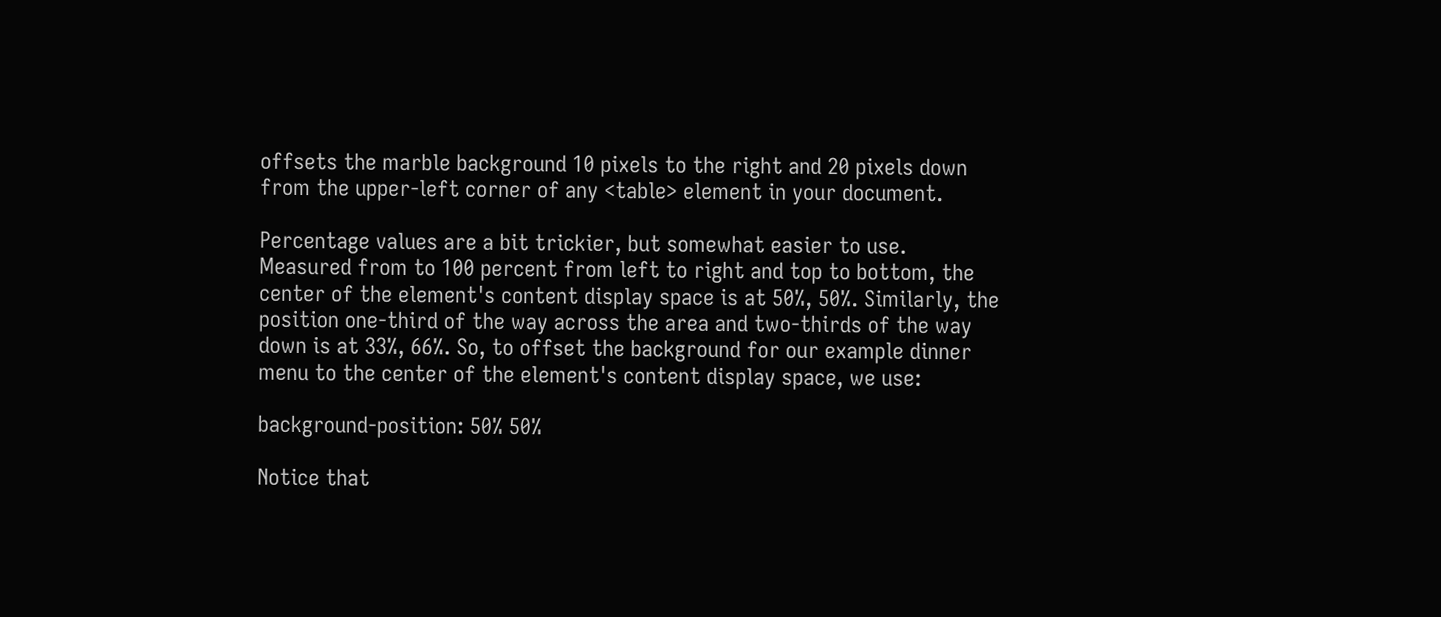offsets the marble background 10 pixels to the right and 20 pixels down from the upper-left corner of any <table> element in your document.

Percentage values are a bit trickier, but somewhat easier to use. Measured from to 100 percent from left to right and top to bottom, the center of the element's content display space is at 50%, 50%. Similarly, the position one-third of the way across the area and two-thirds of the way down is at 33%, 66%. So, to offset the background for our example dinner menu to the center of the element's content display space, we use:

background-position: 50% 50%

Notice that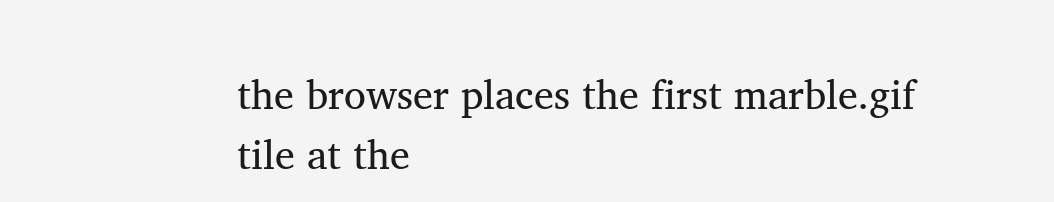the browser places the first marble.gif tile at the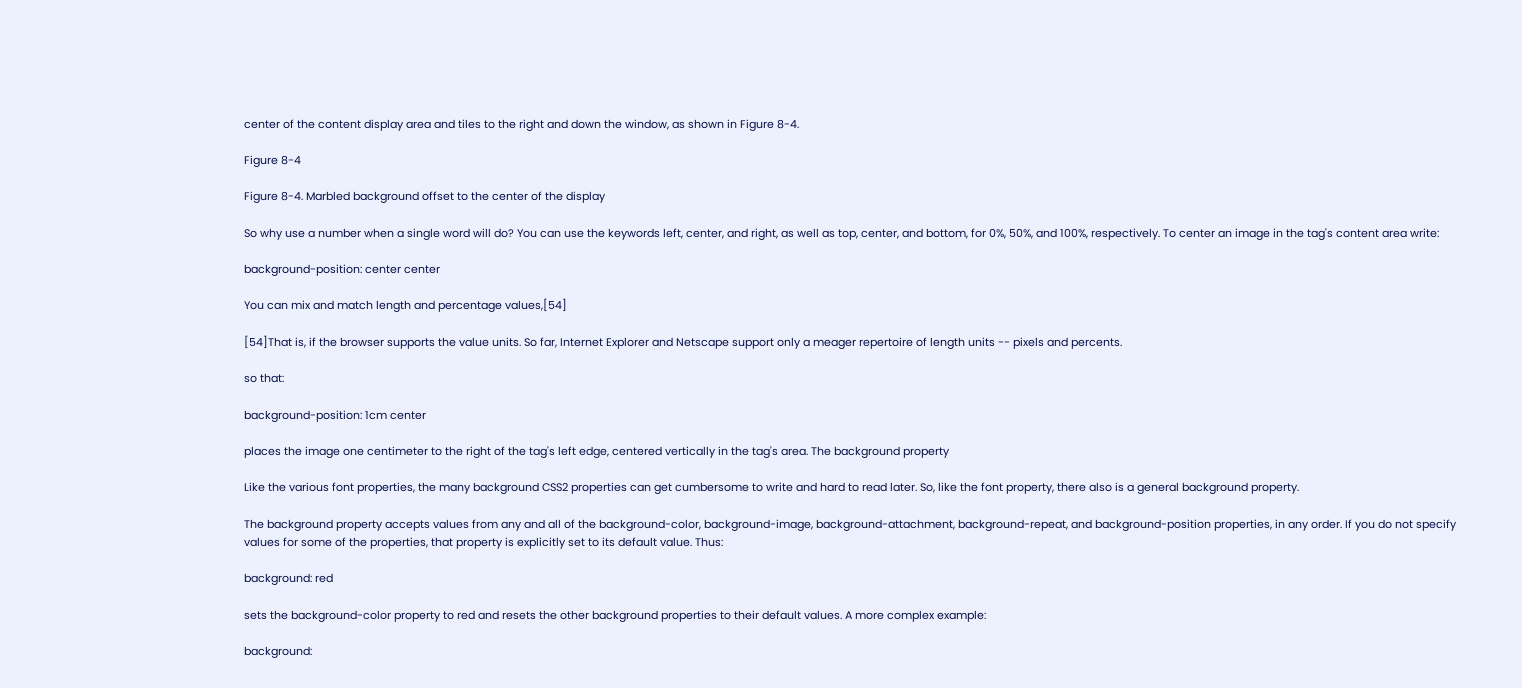center of the content display area and tiles to the right and down the window, as shown in Figure 8-4.

Figure 8-4

Figure 8-4. Marbled background offset to the center of the display

So why use a number when a single word will do? You can use the keywords left, center, and right, as well as top, center, and bottom, for 0%, 50%, and 100%, respectively. To center an image in the tag's content area write:

background-position: center center

You can mix and match length and percentage values,[54]

[54]That is, if the browser supports the value units. So far, Internet Explorer and Netscape support only a meager repertoire of length units -- pixels and percents.

so that:

background-position: 1cm center

places the image one centimeter to the right of the tag's left edge, centered vertically in the tag's area. The background property

Like the various font properties, the many background CSS2 properties can get cumbersome to write and hard to read later. So, like the font property, there also is a general background property.

The background property accepts values from any and all of the background-color, background-image, background-attachment, background-repeat, and background-position properties, in any order. If you do not specify values for some of the properties, that property is explicitly set to its default value. Thus:

background: red

sets the background-color property to red and resets the other background properties to their default values. A more complex example:

background: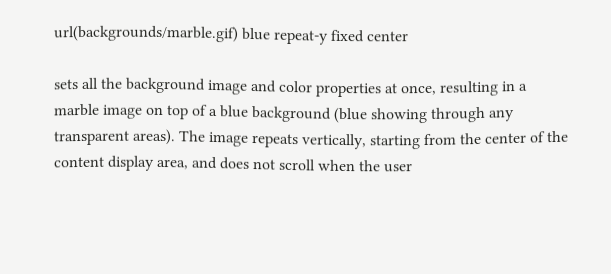url(backgrounds/marble.gif) blue repeat-y fixed center

sets all the background image and color properties at once, resulting in a marble image on top of a blue background (blue showing through any transparent areas). The image repeats vertically, starting from the center of the content display area, and does not scroll when the user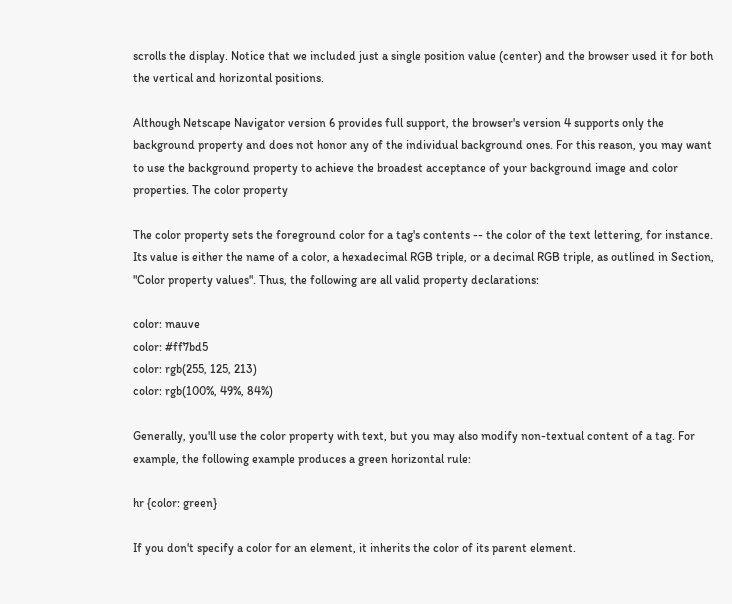scrolls the display. Notice that we included just a single position value (center) and the browser used it for both the vertical and horizontal positions.

Although Netscape Navigator version 6 provides full support, the browser's version 4 supports only the background property and does not honor any of the individual background ones. For this reason, you may want to use the background property to achieve the broadest acceptance of your background image and color properties. The color property

The color property sets the foreground color for a tag's contents -- the color of the text lettering, for instance. Its value is either the name of a color, a hexadecimal RGB triple, or a decimal RGB triple, as outlined in Section, "Color property values". Thus, the following are all valid property declarations:

color: mauve
color: #ff7bd5
color: rgb(255, 125, 213)
color: rgb(100%, 49%, 84%)

Generally, you'll use the color property with text, but you may also modify non-textual content of a tag. For example, the following example produces a green horizontal rule:

hr {color: green}

If you don't specify a color for an element, it inherits the color of its parent element.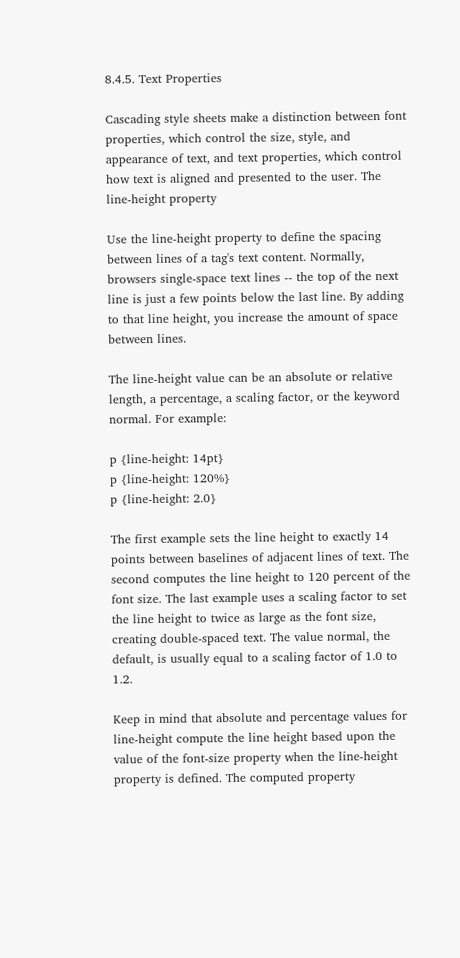8.4.5. Text Properties

Cascading style sheets make a distinction between font properties, which control the size, style, and appearance of text, and text properties, which control how text is aligned and presented to the user. The line-height property

Use the line-height property to define the spacing between lines of a tag's text content. Normally, browsers single-space text lines -- the top of the next line is just a few points below the last line. By adding to that line height, you increase the amount of space between lines.

The line-height value can be an absolute or relative length, a percentage, a scaling factor, or the keyword normal. For example:

p {line-height: 14pt}
p {line-height: 120%}
p {line-height: 2.0}

The first example sets the line height to exactly 14 points between baselines of adjacent lines of text. The second computes the line height to 120 percent of the font size. The last example uses a scaling factor to set the line height to twice as large as the font size, creating double-spaced text. The value normal, the default, is usually equal to a scaling factor of 1.0 to 1.2.

Keep in mind that absolute and percentage values for line-height compute the line height based upon the value of the font-size property when the line-height property is defined. The computed property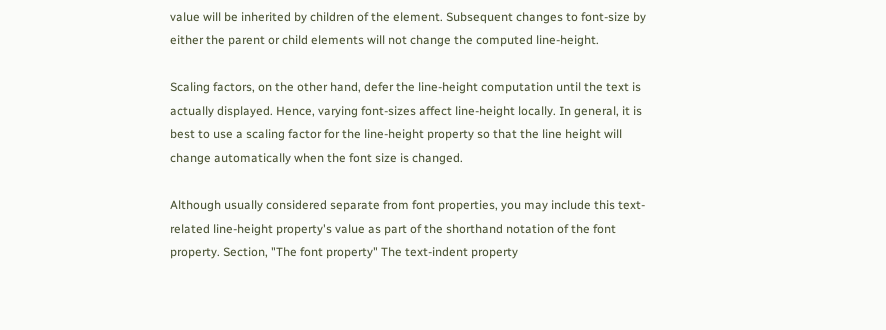value will be inherited by children of the element. Subsequent changes to font-size by either the parent or child elements will not change the computed line-height.

Scaling factors, on the other hand, defer the line-height computation until the text is actually displayed. Hence, varying font-sizes affect line-height locally. In general, it is best to use a scaling factor for the line-height property so that the line height will change automatically when the font size is changed.

Although usually considered separate from font properties, you may include this text-related line-height property's value as part of the shorthand notation of the font property. Section, "The font property" The text-indent property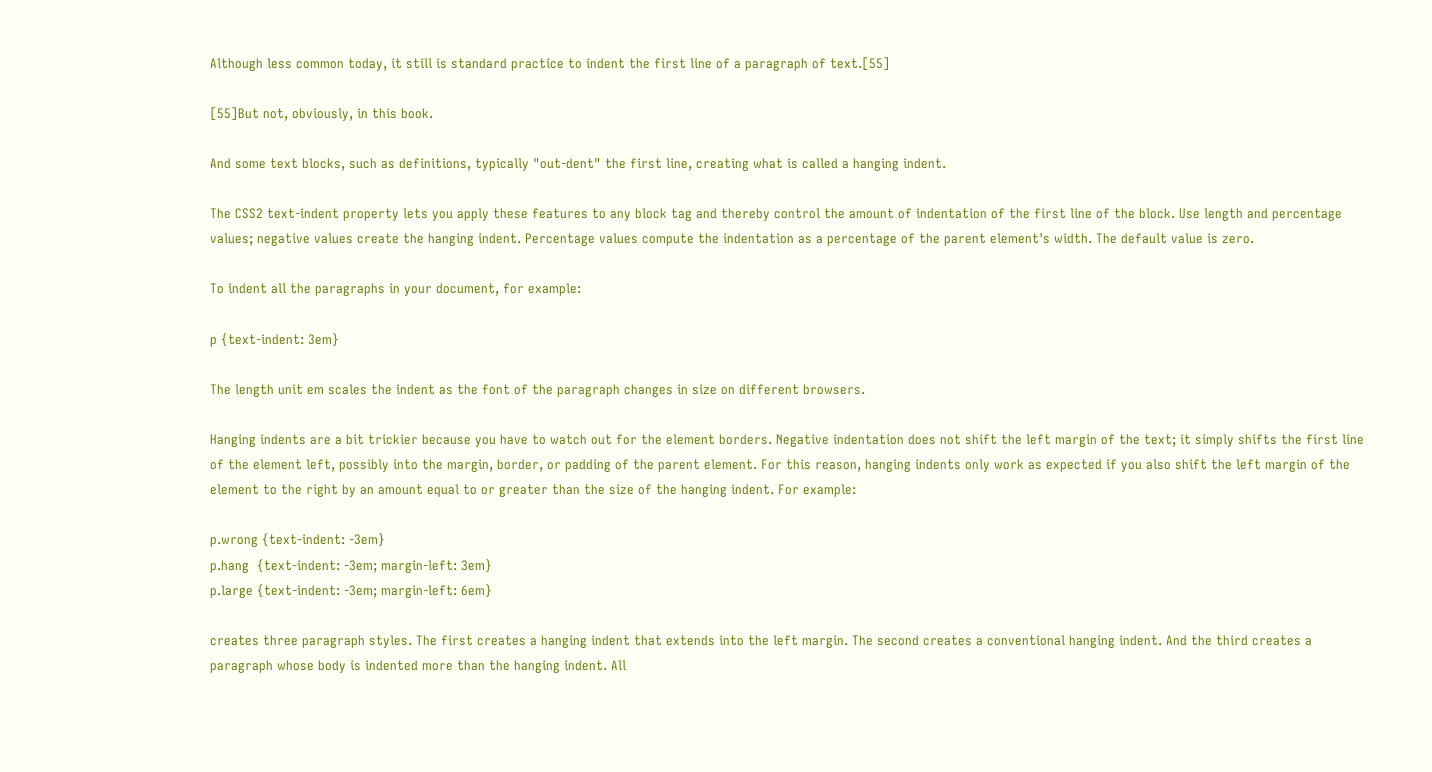Although less common today, it still is standard practice to indent the first line of a paragraph of text.[55]

[55]But not, obviously, in this book.

And some text blocks, such as definitions, typically "out-dent" the first line, creating what is called a hanging indent.

The CSS2 text-indent property lets you apply these features to any block tag and thereby control the amount of indentation of the first line of the block. Use length and percentage values; negative values create the hanging indent. Percentage values compute the indentation as a percentage of the parent element's width. The default value is zero.

To indent all the paragraphs in your document, for example:

p {text-indent: 3em}

The length unit em scales the indent as the font of the paragraph changes in size on different browsers.

Hanging indents are a bit trickier because you have to watch out for the element borders. Negative indentation does not shift the left margin of the text; it simply shifts the first line of the element left, possibly into the margin, border, or padding of the parent element. For this reason, hanging indents only work as expected if you also shift the left margin of the element to the right by an amount equal to or greater than the size of the hanging indent. For example:

p.wrong {text-indent: -3em}
p.hang  {text-indent: -3em; margin-left: 3em}
p.large {text-indent: -3em; margin-left: 6em}

creates three paragraph styles. The first creates a hanging indent that extends into the left margin. The second creates a conventional hanging indent. And the third creates a paragraph whose body is indented more than the hanging indent. All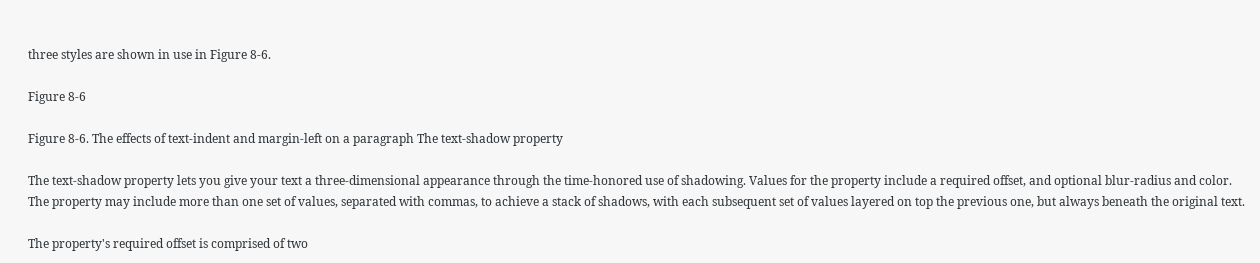three styles are shown in use in Figure 8-6.

Figure 8-6

Figure 8-6. The effects of text-indent and margin-left on a paragraph The text-shadow property

The text-shadow property lets you give your text a three-dimensional appearance through the time-honored use of shadowing. Values for the property include a required offset, and optional blur-radius and color. The property may include more than one set of values, separated with commas, to achieve a stack of shadows, with each subsequent set of values layered on top the previous one, but always beneath the original text.

The property's required offset is comprised of two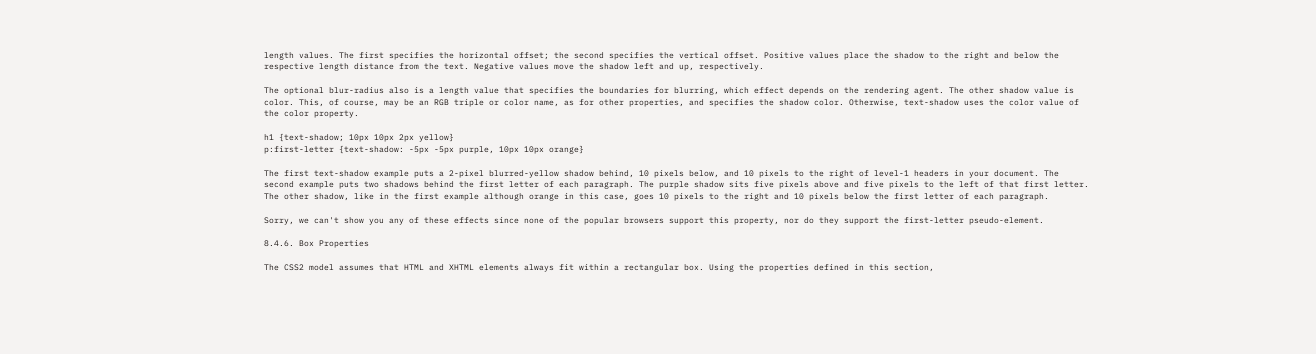length values. The first specifies the horizontal offset; the second specifies the vertical offset. Positive values place the shadow to the right and below the respective length distance from the text. Negative values move the shadow left and up, respectively.

The optional blur-radius also is a length value that specifies the boundaries for blurring, which effect depends on the rendering agent. The other shadow value is color. This, of course, may be an RGB triple or color name, as for other properties, and specifies the shadow color. Otherwise, text-shadow uses the color value of the color property.

h1 {text-shadow; 10px 10px 2px yellow}
p:first-letter {text-shadow: -5px -5px purple, 10px 10px orange}

The first text-shadow example puts a 2-pixel blurred-yellow shadow behind, 10 pixels below, and 10 pixels to the right of level-1 headers in your document. The second example puts two shadows behind the first letter of each paragraph. The purple shadow sits five pixels above and five pixels to the left of that first letter. The other shadow, like in the first example although orange in this case, goes 10 pixels to the right and 10 pixels below the first letter of each paragraph.

Sorry, we can't show you any of these effects since none of the popular browsers support this property, nor do they support the first-letter pseudo-element.

8.4.6. Box Properties

The CSS2 model assumes that HTML and XHTML elements always fit within a rectangular box. Using the properties defined in this section,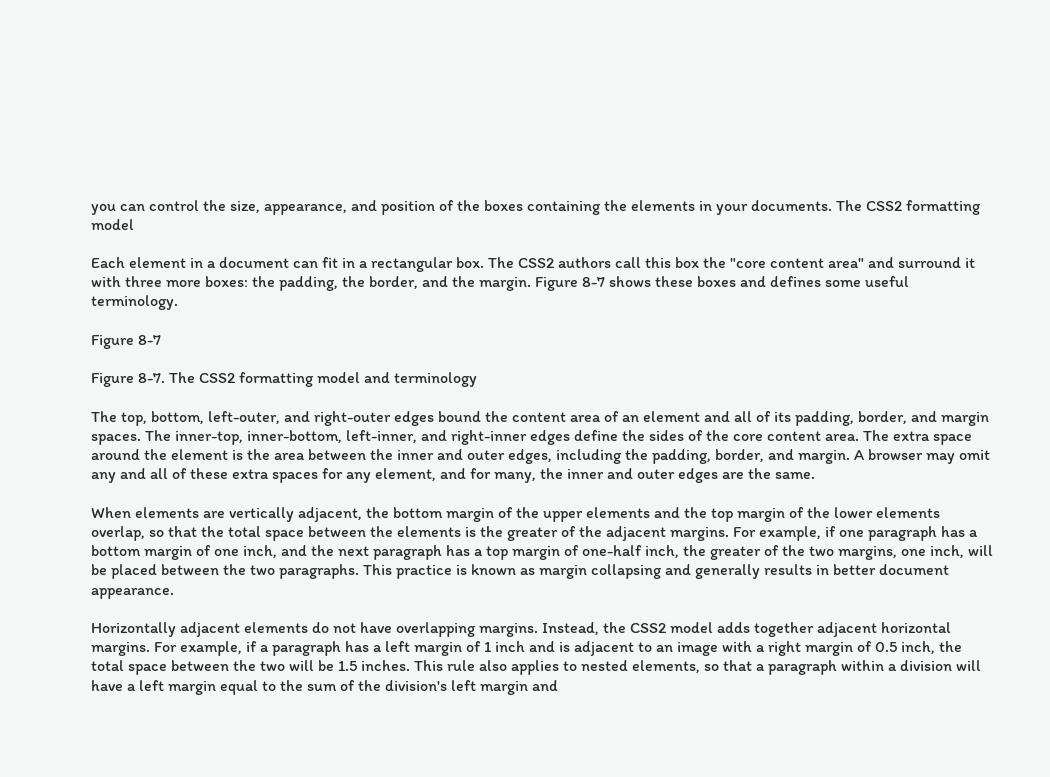you can control the size, appearance, and position of the boxes containing the elements in your documents. The CSS2 formatting model

Each element in a document can fit in a rectangular box. The CSS2 authors call this box the "core content area" and surround it with three more boxes: the padding, the border, and the margin. Figure 8-7 shows these boxes and defines some useful terminology.

Figure 8-7

Figure 8-7. The CSS2 formatting model and terminology

The top, bottom, left-outer, and right-outer edges bound the content area of an element and all of its padding, border, and margin spaces. The inner-top, inner-bottom, left-inner, and right-inner edges define the sides of the core content area. The extra space around the element is the area between the inner and outer edges, including the padding, border, and margin. A browser may omit any and all of these extra spaces for any element, and for many, the inner and outer edges are the same.

When elements are vertically adjacent, the bottom margin of the upper elements and the top margin of the lower elements overlap, so that the total space between the elements is the greater of the adjacent margins. For example, if one paragraph has a bottom margin of one inch, and the next paragraph has a top margin of one-half inch, the greater of the two margins, one inch, will be placed between the two paragraphs. This practice is known as margin collapsing and generally results in better document appearance.

Horizontally adjacent elements do not have overlapping margins. Instead, the CSS2 model adds together adjacent horizontal margins. For example, if a paragraph has a left margin of 1 inch and is adjacent to an image with a right margin of 0.5 inch, the total space between the two will be 1.5 inches. This rule also applies to nested elements, so that a paragraph within a division will have a left margin equal to the sum of the division's left margin and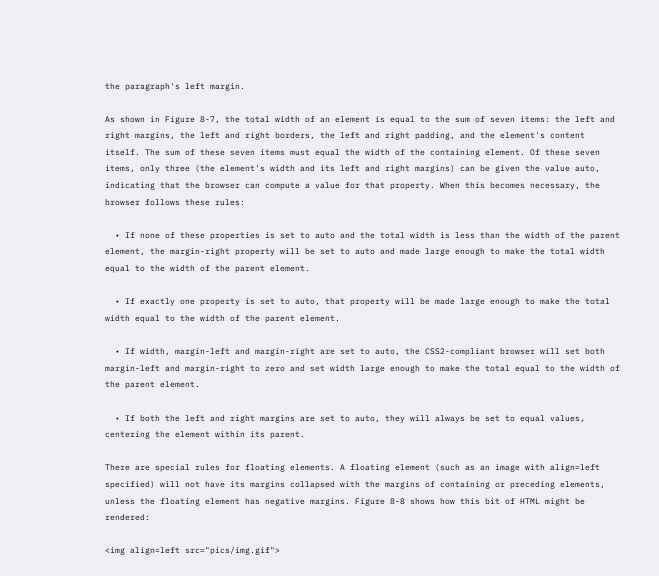the paragraph's left margin.

As shown in Figure 8-7, the total width of an element is equal to the sum of seven items: the left and right margins, the left and right borders, the left and right padding, and the element's content itself. The sum of these seven items must equal the width of the containing element. Of these seven items, only three (the element's width and its left and right margins) can be given the value auto, indicating that the browser can compute a value for that property. When this becomes necessary, the browser follows these rules:

  • If none of these properties is set to auto and the total width is less than the width of the parent element, the margin-right property will be set to auto and made large enough to make the total width equal to the width of the parent element.

  • If exactly one property is set to auto, that property will be made large enough to make the total width equal to the width of the parent element.

  • If width, margin-left and margin-right are set to auto, the CSS2-compliant browser will set both margin-left and margin-right to zero and set width large enough to make the total equal to the width of the parent element.

  • If both the left and right margins are set to auto, they will always be set to equal values, centering the element within its parent.

There are special rules for floating elements. A floating element (such as an image with align=left specified) will not have its margins collapsed with the margins of containing or preceding elements, unless the floating element has negative margins. Figure 8-8 shows how this bit of HTML might be rendered:

<img align=left src="pics/img.gif">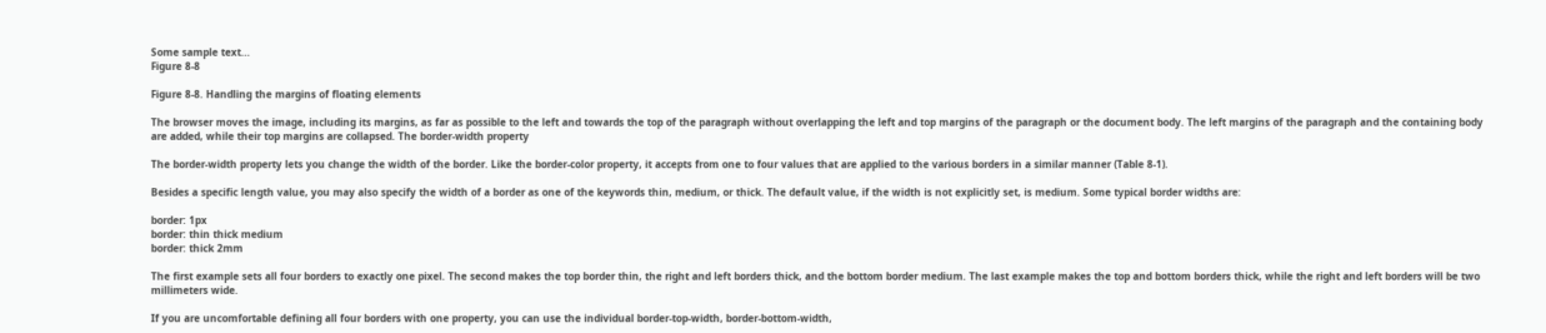Some sample text...
Figure 8-8

Figure 8-8. Handling the margins of floating elements

The browser moves the image, including its margins, as far as possible to the left and towards the top of the paragraph without overlapping the left and top margins of the paragraph or the document body. The left margins of the paragraph and the containing body are added, while their top margins are collapsed. The border-width property

The border-width property lets you change the width of the border. Like the border-color property, it accepts from one to four values that are applied to the various borders in a similar manner (Table 8-1).

Besides a specific length value, you may also specify the width of a border as one of the keywords thin, medium, or thick. The default value, if the width is not explicitly set, is medium. Some typical border widths are:

border: 1px
border: thin thick medium
border: thick 2mm

The first example sets all four borders to exactly one pixel. The second makes the top border thin, the right and left borders thick, and the bottom border medium. The last example makes the top and bottom borders thick, while the right and left borders will be two millimeters wide.

If you are uncomfortable defining all four borders with one property, you can use the individual border-top-width, border-bottom-width,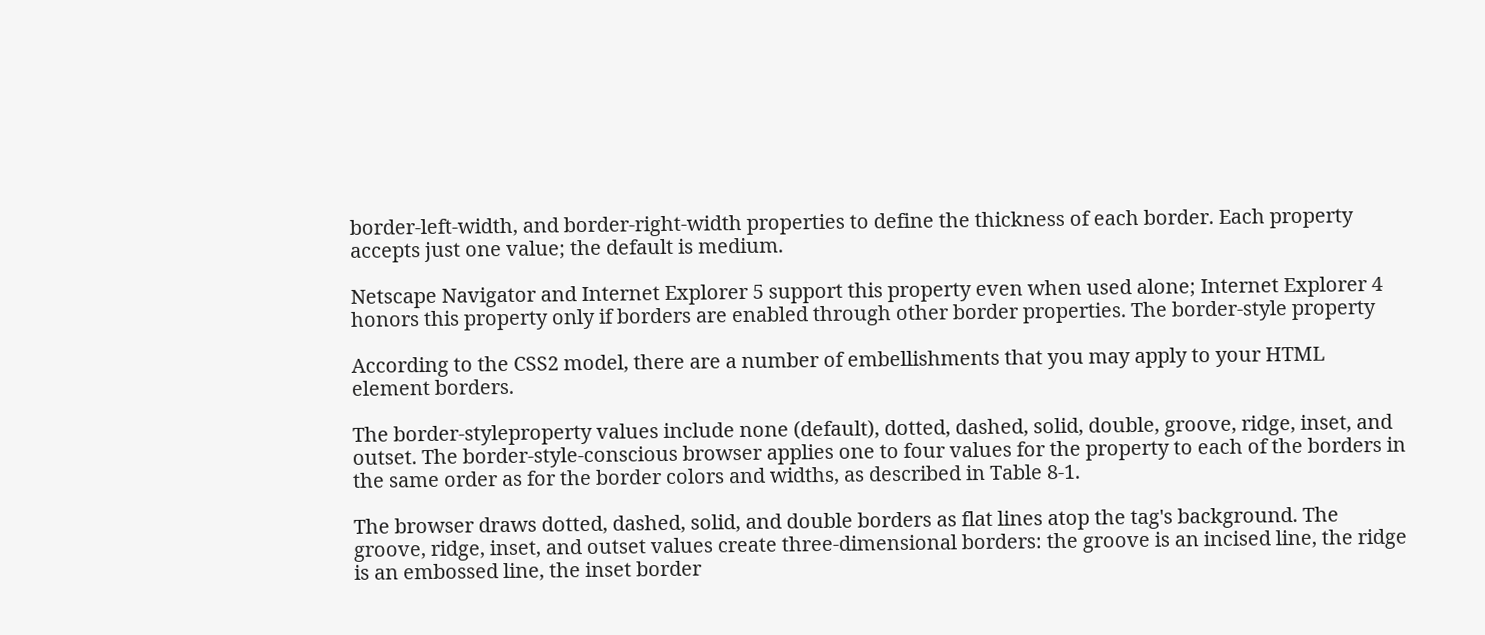border-left-width, and border-right-width properties to define the thickness of each border. Each property accepts just one value; the default is medium.

Netscape Navigator and Internet Explorer 5 support this property even when used alone; Internet Explorer 4 honors this property only if borders are enabled through other border properties. The border-style property

According to the CSS2 model, there are a number of embellishments that you may apply to your HTML element borders.

The border-styleproperty values include none (default), dotted, dashed, solid, double, groove, ridge, inset, and outset. The border-style-conscious browser applies one to four values for the property to each of the borders in the same order as for the border colors and widths, as described in Table 8-1.

The browser draws dotted, dashed, solid, and double borders as flat lines atop the tag's background. The groove, ridge, inset, and outset values create three-dimensional borders: the groove is an incised line, the ridge is an embossed line, the inset border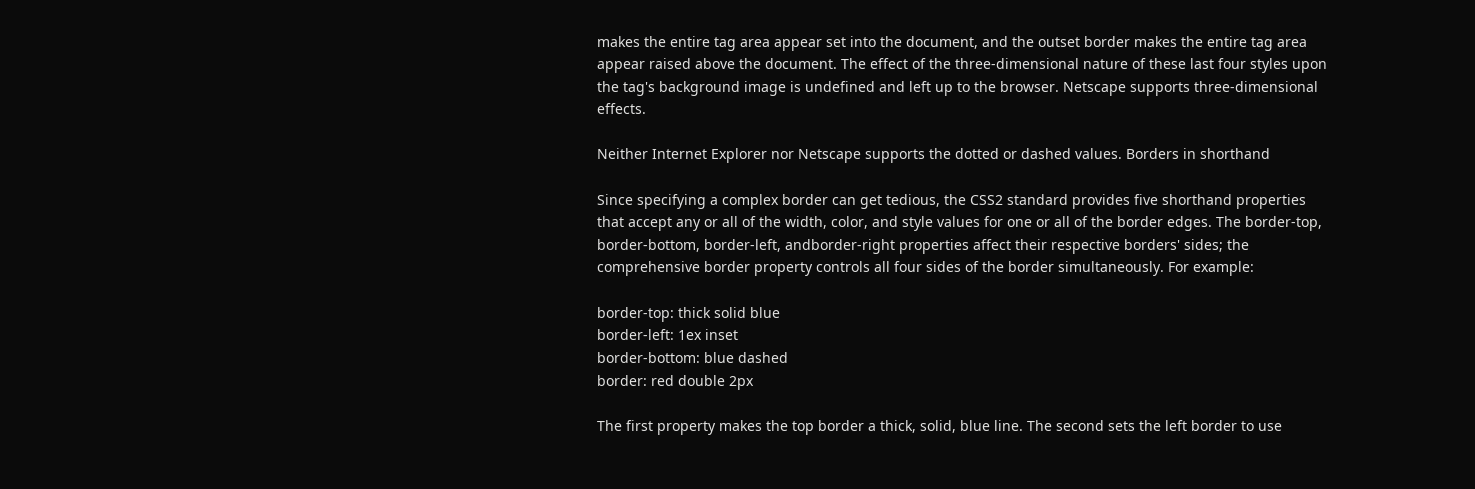makes the entire tag area appear set into the document, and the outset border makes the entire tag area appear raised above the document. The effect of the three-dimensional nature of these last four styles upon the tag's background image is undefined and left up to the browser. Netscape supports three-dimensional effects.

Neither Internet Explorer nor Netscape supports the dotted or dashed values. Borders in shorthand

Since specifying a complex border can get tedious, the CSS2 standard provides five shorthand properties that accept any or all of the width, color, and style values for one or all of the border edges. The border-top, border-bottom, border-left, andborder-right properties affect their respective borders' sides; the comprehensive border property controls all four sides of the border simultaneously. For example:

border-top: thick solid blue
border-left: 1ex inset
border-bottom: blue dashed
border: red double 2px

The first property makes the top border a thick, solid, blue line. The second sets the left border to use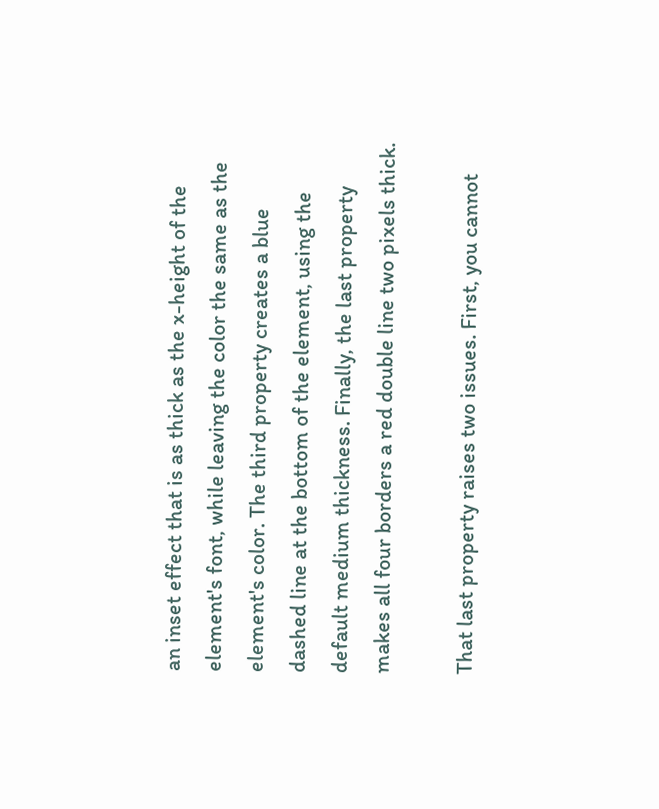an inset effect that is as thick as the x-height of the element's font, while leaving the color the same as the element's color. The third property creates a blue dashed line at the bottom of the element, using the default medium thickness. Finally, the last property makes all four borders a red double line two pixels thick.

That last property raises two issues. First, you cannot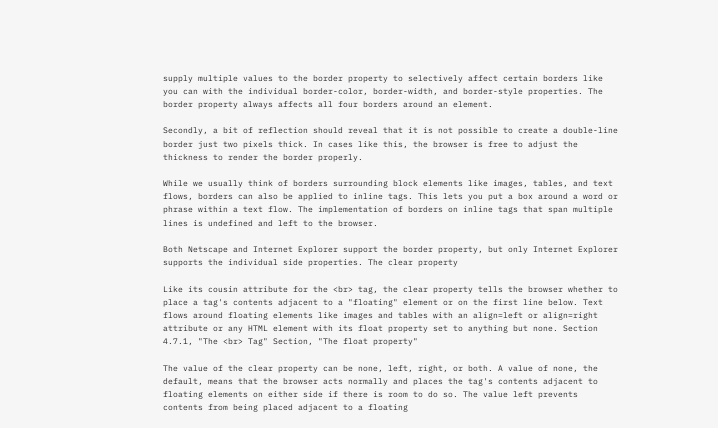supply multiple values to the border property to selectively affect certain borders like you can with the individual border-color, border-width, and border-style properties. The border property always affects all four borders around an element.

Secondly, a bit of reflection should reveal that it is not possible to create a double-line border just two pixels thick. In cases like this, the browser is free to adjust the thickness to render the border properly.

While we usually think of borders surrounding block elements like images, tables, and text flows, borders can also be applied to inline tags. This lets you put a box around a word or phrase within a text flow. The implementation of borders on inline tags that span multiple lines is undefined and left to the browser.

Both Netscape and Internet Explorer support the border property, but only Internet Explorer supports the individual side properties. The clear property

Like its cousin attribute for the <br> tag, the clear property tells the browser whether to place a tag's contents adjacent to a "floating" element or on the first line below. Text flows around floating elements like images and tables with an align=left or align=right attribute or any HTML element with its float property set to anything but none. Section 4.7.1, "The <br> Tag" Section, "The float property"

The value of the clear property can be none, left, right, or both. A value of none, the default, means that the browser acts normally and places the tag's contents adjacent to floating elements on either side if there is room to do so. The value left prevents contents from being placed adjacent to a floating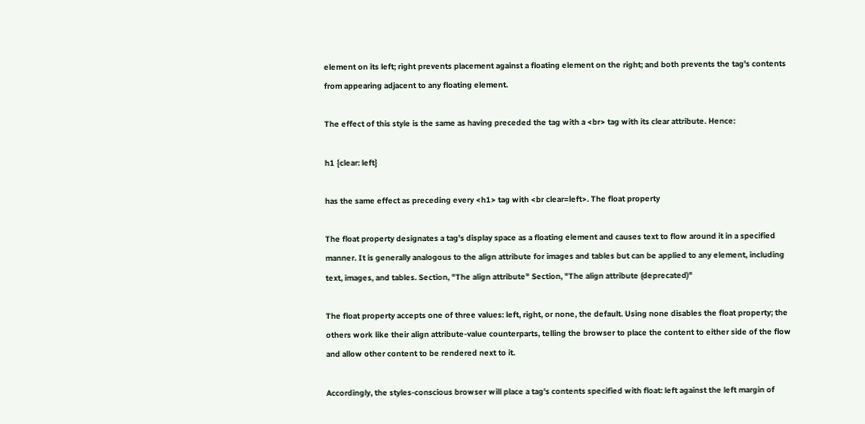element on its left; right prevents placement against a floating element on the right; and both prevents the tag's contents from appearing adjacent to any floating element.

The effect of this style is the same as having preceded the tag with a <br> tag with its clear attribute. Hence:

h1 {clear: left}

has the same effect as preceding every <h1> tag with <br clear=left>. The float property

The float property designates a tag's display space as a floating element and causes text to flow around it in a specified manner. It is generally analogous to the align attribute for images and tables but can be applied to any element, including text, images, and tables. Section, "The align attribute" Section, "The align attribute (deprecated)"

The float property accepts one of three values: left, right, or none, the default. Using none disables the float property; the others work like their align attribute-value counterparts, telling the browser to place the content to either side of the flow and allow other content to be rendered next to it.

Accordingly, the styles-conscious browser will place a tag's contents specified with float: left against the left margin of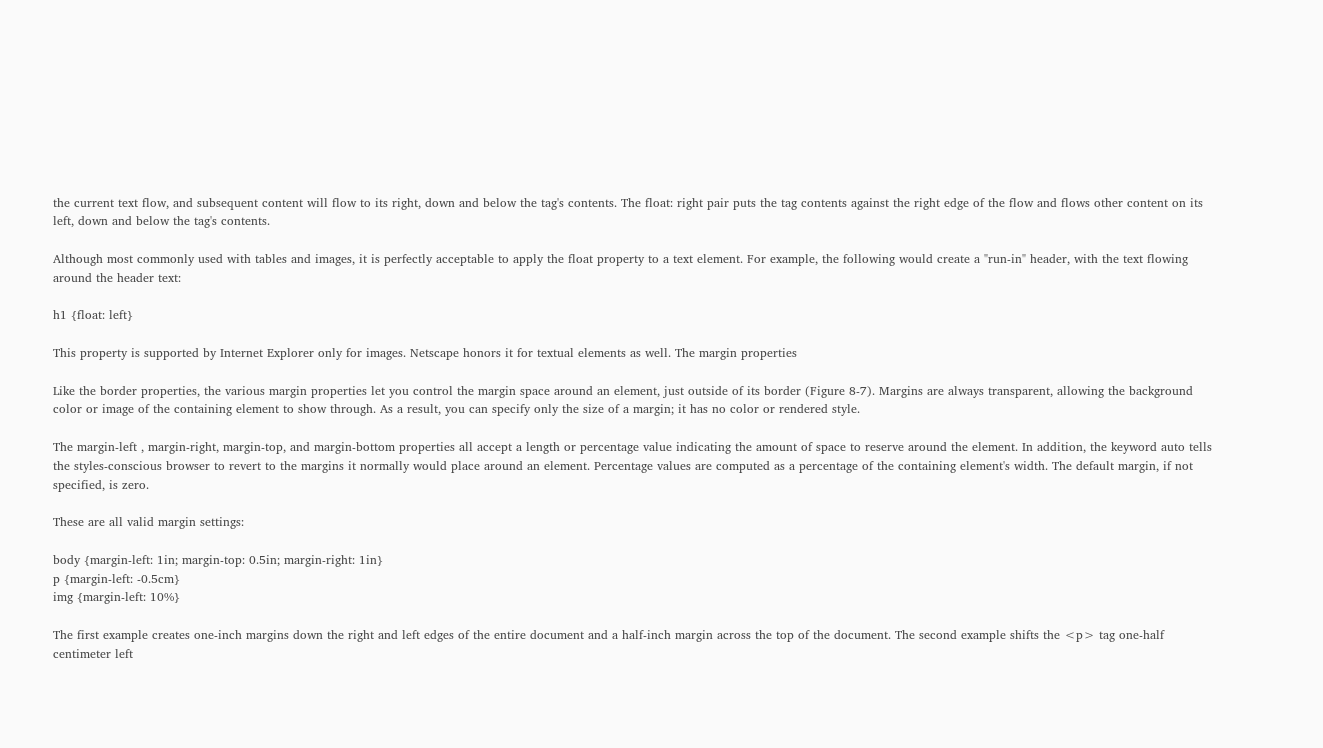the current text flow, and subsequent content will flow to its right, down and below the tag's contents. The float: right pair puts the tag contents against the right edge of the flow and flows other content on its left, down and below the tag's contents.

Although most commonly used with tables and images, it is perfectly acceptable to apply the float property to a text element. For example, the following would create a "run-in" header, with the text flowing around the header text:

h1 {float: left}

This property is supported by Internet Explorer only for images. Netscape honors it for textual elements as well. The margin properties

Like the border properties, the various margin properties let you control the margin space around an element, just outside of its border (Figure 8-7). Margins are always transparent, allowing the background color or image of the containing element to show through. As a result, you can specify only the size of a margin; it has no color or rendered style.

The margin-left , margin-right, margin-top, and margin-bottom properties all accept a length or percentage value indicating the amount of space to reserve around the element. In addition, the keyword auto tells the styles-conscious browser to revert to the margins it normally would place around an element. Percentage values are computed as a percentage of the containing element's width. The default margin, if not specified, is zero.

These are all valid margin settings:

body {margin-left: 1in; margin-top: 0.5in; margin-right: 1in}
p {margin-left: -0.5cm}
img {margin-left: 10%}

The first example creates one-inch margins down the right and left edges of the entire document and a half-inch margin across the top of the document. The second example shifts the <p> tag one-half centimeter left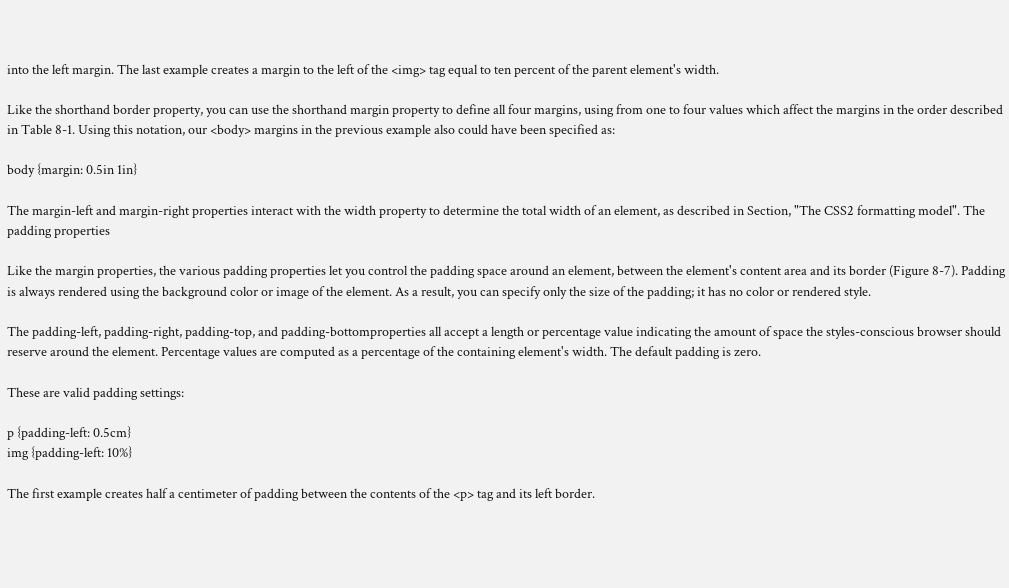into the left margin. The last example creates a margin to the left of the <img> tag equal to ten percent of the parent element's width.

Like the shorthand border property, you can use the shorthand margin property to define all four margins, using from one to four values which affect the margins in the order described in Table 8-1. Using this notation, our <body> margins in the previous example also could have been specified as:

body {margin: 0.5in 1in}

The margin-left and margin-right properties interact with the width property to determine the total width of an element, as described in Section, "The CSS2 formatting model". The padding properties

Like the margin properties, the various padding properties let you control the padding space around an element, between the element's content area and its border (Figure 8-7). Padding is always rendered using the background color or image of the element. As a result, you can specify only the size of the padding; it has no color or rendered style.

The padding-left, padding-right, padding-top, and padding-bottomproperties all accept a length or percentage value indicating the amount of space the styles-conscious browser should reserve around the element. Percentage values are computed as a percentage of the containing element's width. The default padding is zero.

These are valid padding settings:

p {padding-left: 0.5cm}
img {padding-left: 10%}

The first example creates half a centimeter of padding between the contents of the <p> tag and its left border.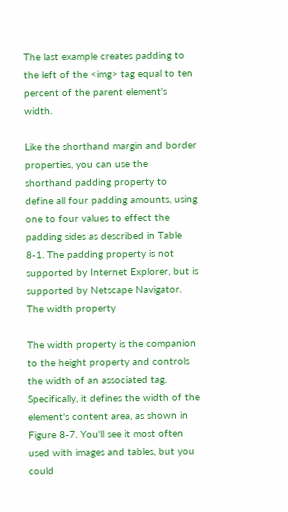The last example creates padding to the left of the <img> tag equal to ten percent of the parent element's width.

Like the shorthand margin and border properties, you can use the shorthand padding property to define all four padding amounts, using one to four values to effect the padding sides as described in Table 8-1. The padding property is not supported by Internet Explorer, but is supported by Netscape Navigator. The width property

The width property is the companion to the height property and controls the width of an associated tag. Specifically, it defines the width of the element's content area, as shown in Figure 8-7. You'll see it most often used with images and tables, but you could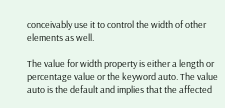conceivably use it to control the width of other elements as well.

The value for width property is either a length or percentage value or the keyword auto. The value auto is the default and implies that the affected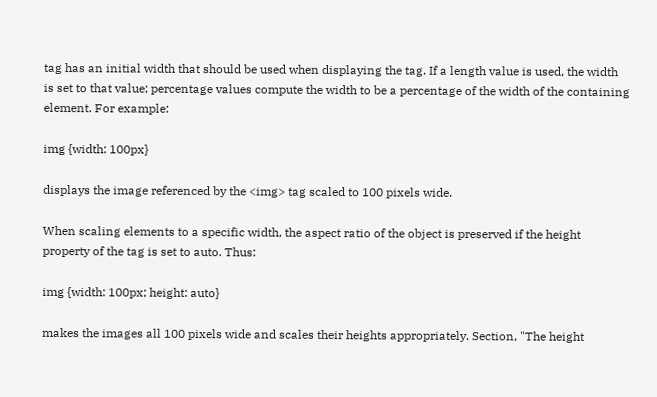tag has an initial width that should be used when displaying the tag. If a length value is used, the width is set to that value; percentage values compute the width to be a percentage of the width of the containing element. For example:

img {width: 100px}

displays the image referenced by the <img> tag scaled to 100 pixels wide.

When scaling elements to a specific width, the aspect ratio of the object is preserved if the height property of the tag is set to auto. Thus:

img {width: 100px; height: auto}

makes the images all 100 pixels wide and scales their heights appropriately. Section, "The height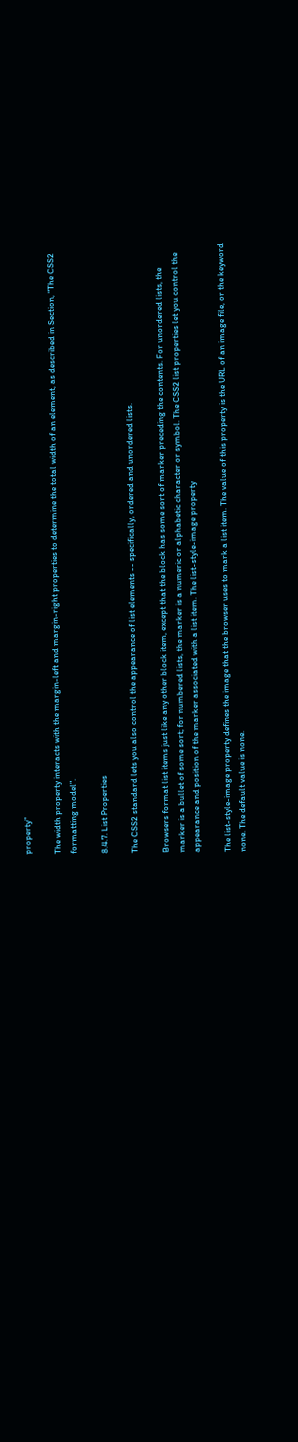property"

The width property interacts with the margin-left and margin-right properties to determine the total width of an element, as described in Section, "The CSS2 formatting model".

8.4.7. List Properties

The CSS2 standard lets you also control the appearance of list elements -- specifically, ordered and unordered lists.

Browsers format list items just like any other block item, except that the block has some sort of marker preceding the contents. For unordered lists, the marker is a bullet of some sort; for numbered lists, the marker is a numeric or alphabetic character or symbol. The CSS2 list properties let you control the appearance and position of the marker associated with a list item. The list-style-image property

The list-style-image property defines the image that the browser uses to mark a list item. The value of this property is the URL of an image file, or the keyword none. The default value is none.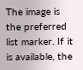The image is the preferred list marker. If it is available, the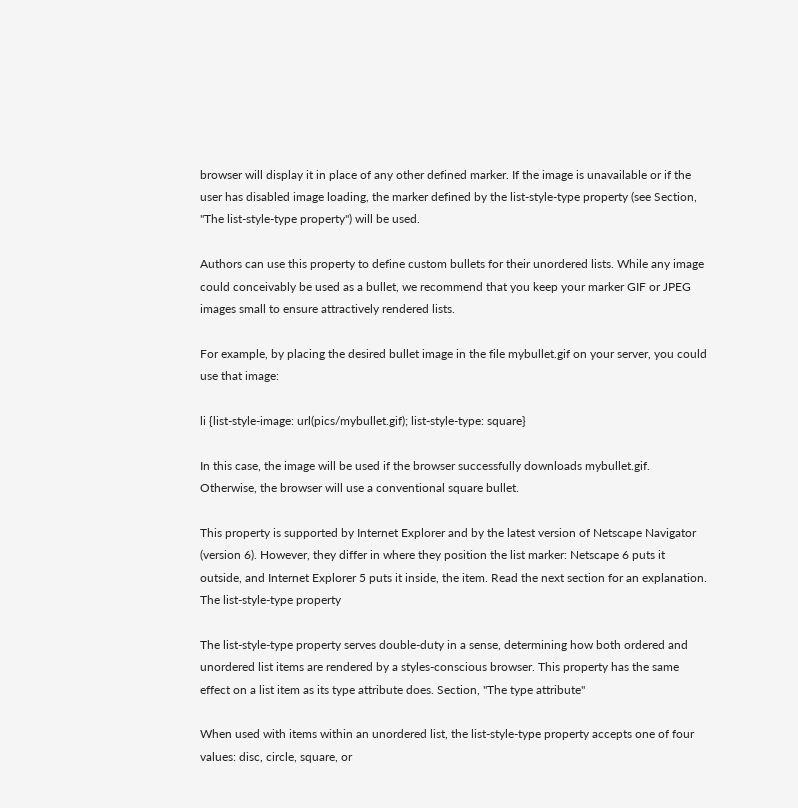browser will display it in place of any other defined marker. If the image is unavailable or if the user has disabled image loading, the marker defined by the list-style-type property (see Section, "The list-style-type property") will be used.

Authors can use this property to define custom bullets for their unordered lists. While any image could conceivably be used as a bullet, we recommend that you keep your marker GIF or JPEG images small to ensure attractively rendered lists.

For example, by placing the desired bullet image in the file mybullet.gif on your server, you could use that image:

li {list-style-image: url(pics/mybullet.gif); list-style-type: square}

In this case, the image will be used if the browser successfully downloads mybullet.gif. Otherwise, the browser will use a conventional square bullet.

This property is supported by Internet Explorer and by the latest version of Netscape Navigator (version 6). However, they differ in where they position the list marker: Netscape 6 puts it outside, and Internet Explorer 5 puts it inside, the item. Read the next section for an explanation. The list-style-type property

The list-style-type property serves double-duty in a sense, determining how both ordered and unordered list items are rendered by a styles-conscious browser. This property has the same effect on a list item as its type attribute does. Section, "The type attribute"

When used with items within an unordered list, the list-style-type property accepts one of four values: disc, circle, square, or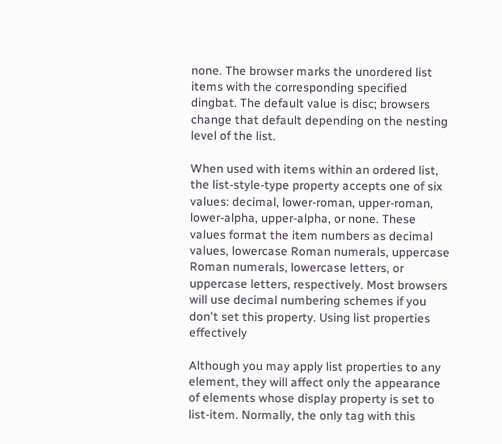none. The browser marks the unordered list items with the corresponding specified dingbat. The default value is disc; browsers change that default depending on the nesting level of the list.

When used with items within an ordered list, the list-style-type property accepts one of six values: decimal, lower-roman, upper-roman, lower-alpha, upper-alpha, or none. These values format the item numbers as decimal values, lowercase Roman numerals, uppercase Roman numerals, lowercase letters, or uppercase letters, respectively. Most browsers will use decimal numbering schemes if you don't set this property. Using list properties effectively

Although you may apply list properties to any element, they will affect only the appearance of elements whose display property is set to list-item. Normally, the only tag with this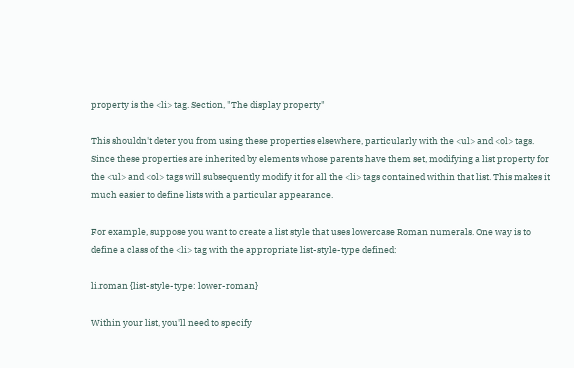property is the <li> tag. Section, "The display property"

This shouldn't deter you from using these properties elsewhere, particularly with the <ul> and <ol> tags. Since these properties are inherited by elements whose parents have them set, modifying a list property for the <ul> and <ol> tags will subsequently modify it for all the <li> tags contained within that list. This makes it much easier to define lists with a particular appearance.

For example, suppose you want to create a list style that uses lowercase Roman numerals. One way is to define a class of the <li> tag with the appropriate list-style-type defined:

li.roman {list-style-type: lower-roman}

Within your list, you'll need to specify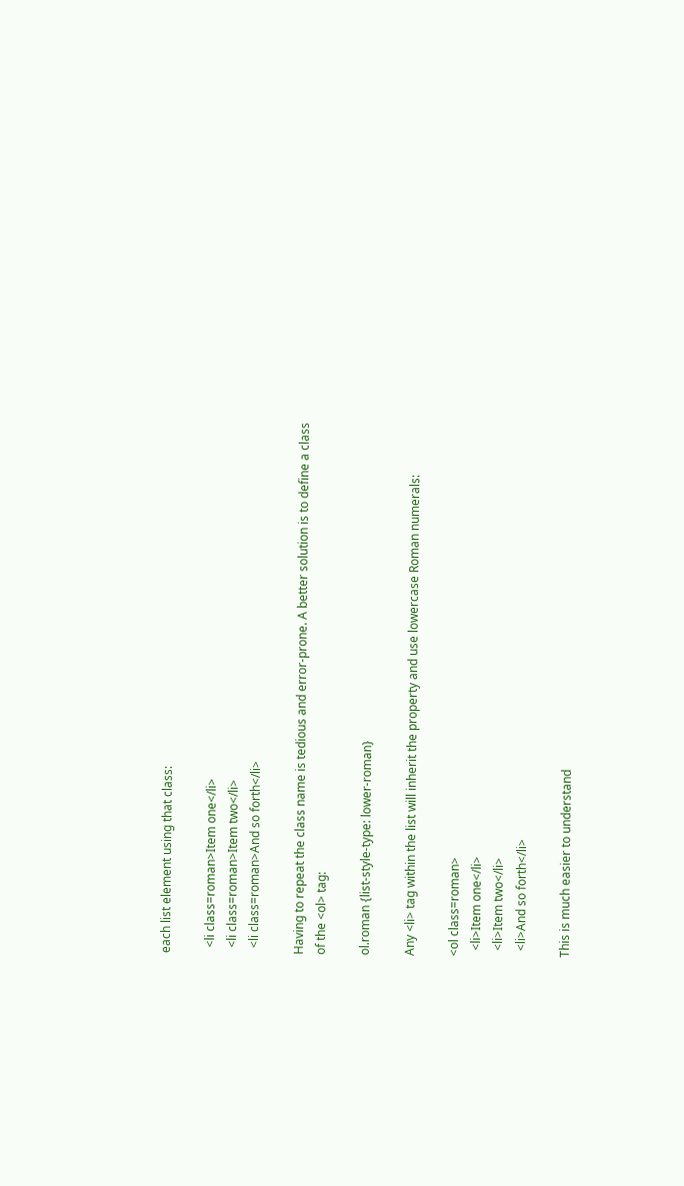each list element using that class:

  <li class=roman>Item one</li>
  <li class=roman>Item two</li>
  <li class=roman>And so forth</li>

Having to repeat the class name is tedious and error-prone. A better solution is to define a class of the <ol> tag:

ol.roman {list-style-type: lower-roman}

Any <li> tag within the list will inherit the property and use lowercase Roman numerals:

<ol class=roman>
  <li>Item one</li>
  <li>Item two</li>
  <li>And so forth</li>

This is much easier to understand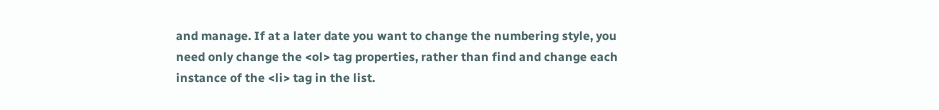and manage. If at a later date you want to change the numbering style, you need only change the <ol> tag properties, rather than find and change each instance of the <li> tag in the list.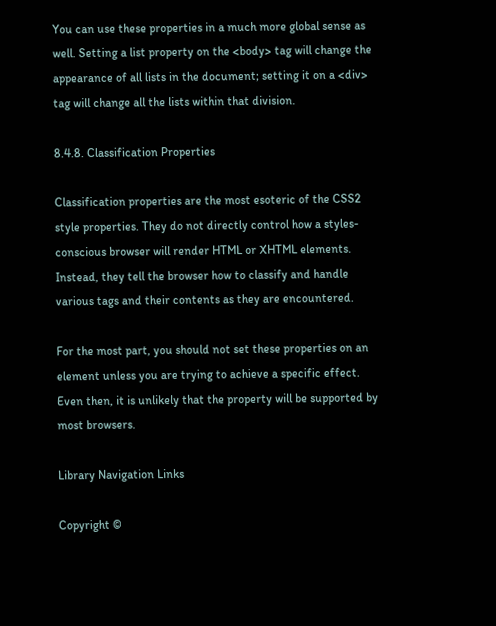You can use these properties in a much more global sense as well. Setting a list property on the <body> tag will change the appearance of all lists in the document; setting it on a <div> tag will change all the lists within that division.

8.4.8. Classification Properties

Classification properties are the most esoteric of the CSS2 style properties. They do not directly control how a styles-conscious browser will render HTML or XHTML elements. Instead, they tell the browser how to classify and handle various tags and their contents as they are encountered.

For the most part, you should not set these properties on an element unless you are trying to achieve a specific effect. Even then, it is unlikely that the property will be supported by most browsers.

Library Navigation Links

Copyright ©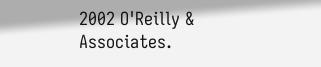2002 O'Reilly & Associates.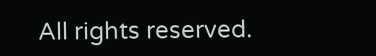All rights reserved.